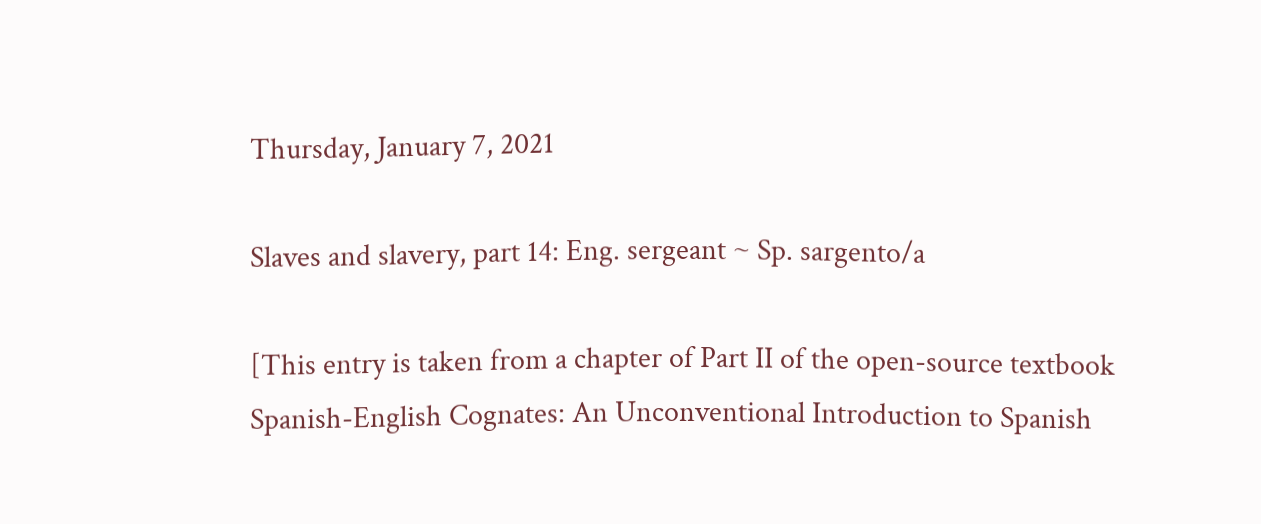Thursday, January 7, 2021

Slaves and slavery, part 14: Eng. sergeant ~ Sp. sargento/a

[This entry is taken from a chapter of Part II of the open-source textbook Spanish-English Cognates: An Unconventional Introduction to Spanish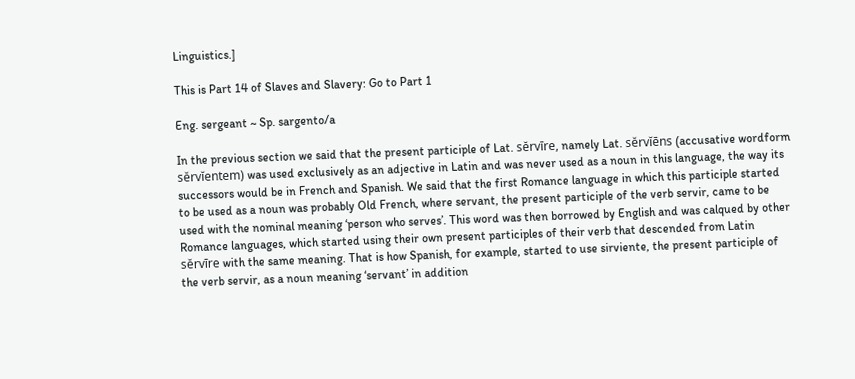Linguistics.]

This is Part 14 of Slaves and Slavery: Go to Part 1

Eng. sergeant ~ Sp. sargento/a

In the previous section we said that the present participle of Lat. sĕrvīre, namely Lat. sĕrvĭēns (accusative wordform sĕrvĭentem) was used exclusively as an adjective in Latin and was never used as a noun in this language, the way its successors would be in French and Spanish. We said that the first Romance language in which this participle started to be used as a noun was probably Old French, where servant, the present participle of the verb servir, came to be used with the nominal meaning ‘person who serves’. This word was then borrowed by English and was calqued by other Romance languages, which started using their own present participles of their verb that descended from Latin sĕrvīre with the same meaning. That is how Spanish, for example, started to use sirviente, the present participle of the verb servir, as a noun meaning ‘servant’ in addition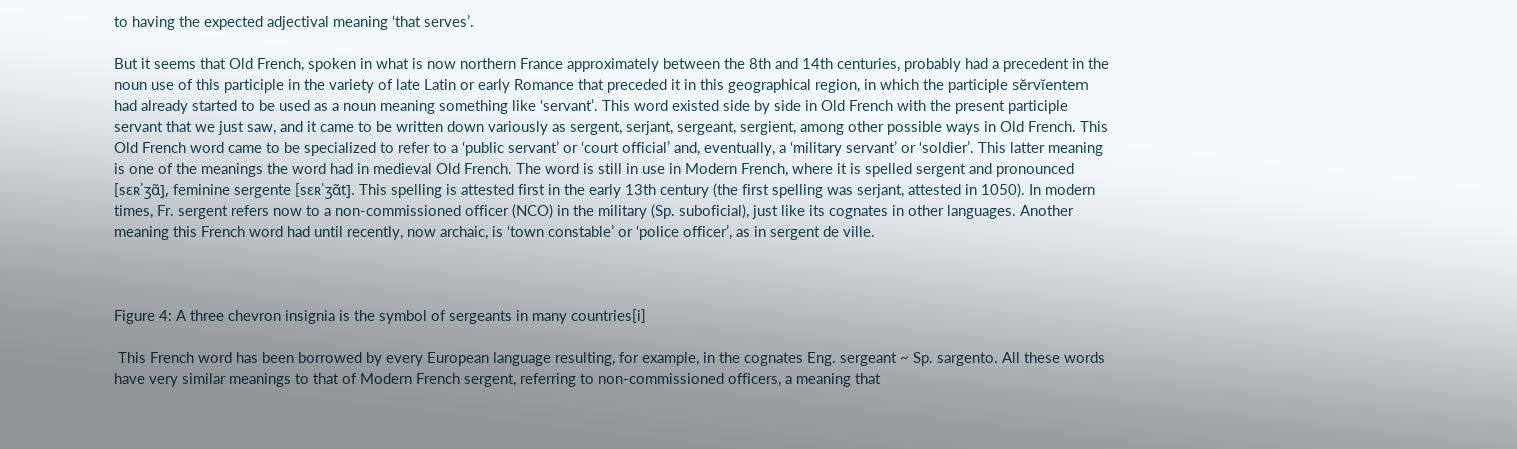to having the expected adjectival meaning ‘that serves’.

But it seems that Old French, spoken in what is now northern France approximately between the 8th and 14th centuries, probably had a precedent in the noun use of this participle in the variety of late Latin or early Romance that preceded it in this geographical region, in which the participle sĕrvĭentem had already started to be used as a noun meaning something like ‘servant’. This word existed side by side in Old French with the present participle servant that we just saw, and it came to be written down variously as sergent, serjant, sergeant, sergient, among other possible ways in Old French. This Old French word came to be specialized to refer to a ‘public servant’ or ‘court official’ and, eventually, a ‘military servant’ or ‘soldier’. This latter meaning is one of the meanings the word had in medieval Old French. The word is still in use in Modern French, where it is spelled sergent and pronounced [sɛʀˈʒɑ̃], feminine sergente [sɛʀˈʒɑ̃t]. This spelling is attested first in the early 13th century (the first spelling was serjant, attested in 1050). In modern times, Fr. sergent refers now to a non-commissioned officer (NCO) in the military (Sp. suboficial), just like its cognates in other languages. Another meaning this French word had until recently, now archaic, is ‘town constable’ or ‘police officer’, as in sergent de ville.



Figure 4: A three chevron insignia is the symbol of sergeants in many countries[i]

 This French word has been borrowed by every European language resulting, for example, in the cognates Eng. sergeant ~ Sp. sargento. All these words have very similar meanings to that of Modern French sergent, referring to non-commissioned officers, a meaning that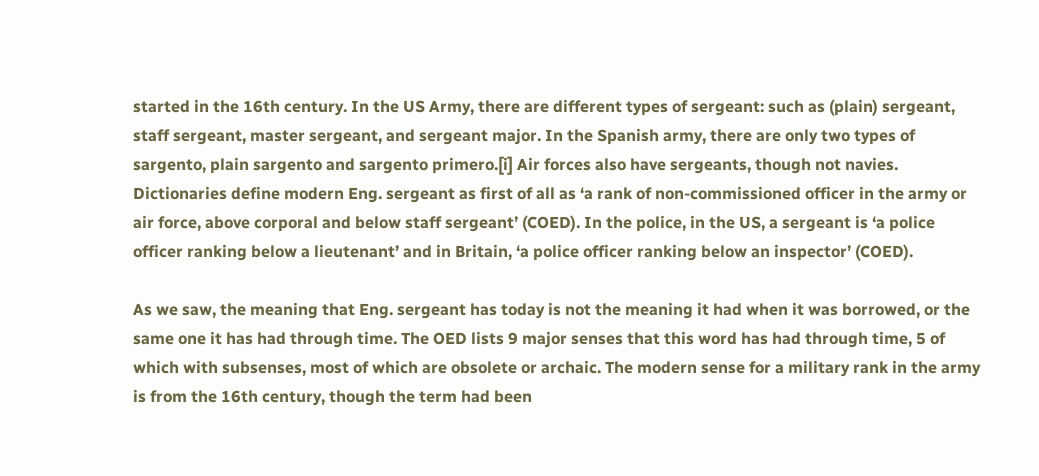started in the 16th century. In the US Army, there are different types of sergeant: such as (plain) sergeant, staff sergeant, master sergeant, and sergeant major. In the Spanish army, there are only two types of sargento, plain sargento and sargento primero.[i] Air forces also have sergeants, though not navies. Dictionaries define modern Eng. sergeant as first of all as ‘a rank of non-commissioned officer in the army or air force, above corporal and below staff sergeant’ (COED). In the police, in the US, a sergeant is ‘a police officer ranking below a lieutenant’ and in Britain, ‘a police officer ranking below an inspector’ (COED).

As we saw, the meaning that Eng. sergeant has today is not the meaning it had when it was borrowed, or the same one it has had through time. The OED lists 9 major senses that this word has had through time, 5 of which with subsenses, most of which are obsolete or archaic. The modern sense for a military rank in the army is from the 16th century, though the term had been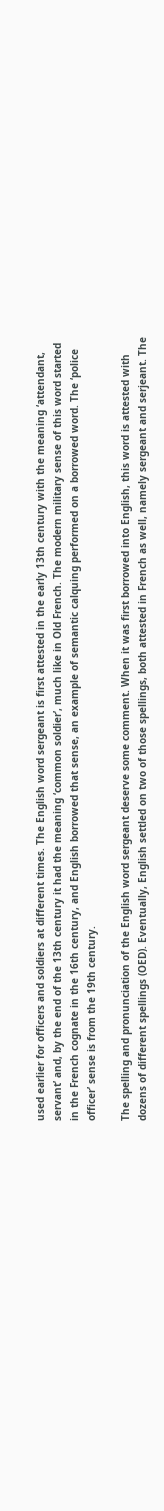used earlier for officers and soldiers at different times. The English word sergeant is first attested in the early 13th century with the meaning ‘attendant, servant’ and, by the end of the 13th century it had the meaning ‘common soldier’, much like in Old French. The modern military sense of this word started in the French cognate in the 16th century, and English borrowed that sense, an example of semantic calquing performed on a borrowed word. The ‘police officer’ sense is from the 19th century.

The spelling and pronunciation of the English word sergeant deserve some comment. When it was first borrowed into English, this word is attested with dozens of different spellings (OED). Eventually, English settled on two of those spellings, both attested in French as well, namely sergeant and serjeant. The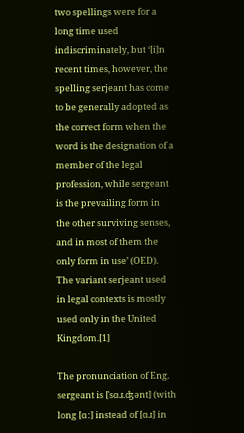two spellings were for a long time used indiscriminately, but ‘[i]n recent times, however, the spelling serjeant has come to be generally adopted as the correct form when the word is the designation of a member of the legal profession, while sergeant is the prevailing form in the other surviving senses, and in most of them the only form in use’ (OED). The variant serjeant used in legal contexts is mostly used only in the United Kingdom.[1]

The pronunciation of Eng. sergeant is [ˈsɑɹ.ʤənt] (with long [ɑː] instead of [ɑɹ] in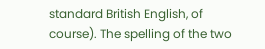standard British English, of course). The spelling of the two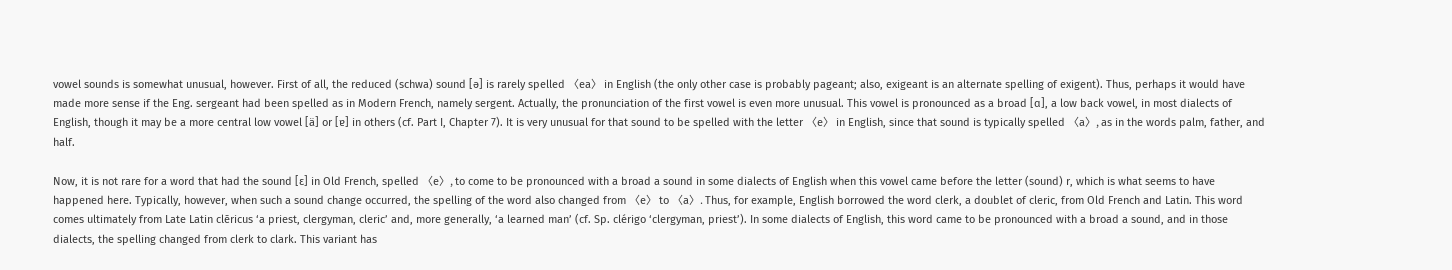vowel sounds is somewhat unusual, however. First of all, the reduced (schwa) sound [ə] is rarely spelled 〈ea〉 in English (the only other case is probably pageant; also, exigeant is an alternate spelling of exigent). Thus, perhaps it would have made more sense if the Eng. sergeant had been spelled as in Modern French, namely sergent. Actually, the pronunciation of the first vowel is even more unusual. This vowel is pronounced as a broad [ɑ], a low back vowel, in most dialects of English, though it may be a more central low vowel [ä] or [ɐ] in others (cf. Part I, Chapter 7). It is very unusual for that sound to be spelled with the letter 〈e〉 in English, since that sound is typically spelled 〈a〉, as in the words palm, father, and half.

Now, it is not rare for a word that had the sound [ɛ] in Old French, spelled 〈e〉, to come to be pronounced with a broad a sound in some dialects of English when this vowel came before the letter (sound) r, which is what seems to have happened here. Typically, however, when such a sound change occurred, the spelling of the word also changed from 〈e〉 to 〈a〉. Thus, for example, English borrowed the word clerk, a doublet of cleric, from Old French and Latin. This word comes ultimately from Late Latin clēricus ‘a priest, clergyman, cleric’ and, more generally, ‘a learned man’ (cf. Sp. clérigo ‘clergyman, priest’). In some dialects of English, this word came to be pronounced with a broad a sound, and in those dialects, the spelling changed from clerk to clark. This variant has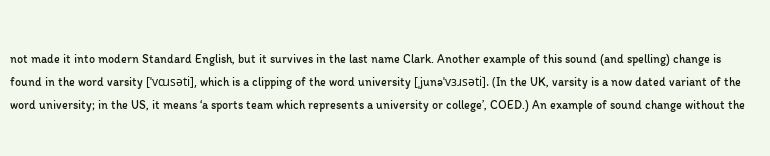not made it into modern Standard English, but it survives in the last name Clark. Another example of this sound (and spelling) change is found in the word varsity [ˈvɑɹsəti], which is a clipping of the word university [ˌjunəˈvɜɹsəti]. (In the UK, varsity is a now dated variant of the word university; in the US, it means ‘a sports team which represents a university or college’, COED.) An example of sound change without the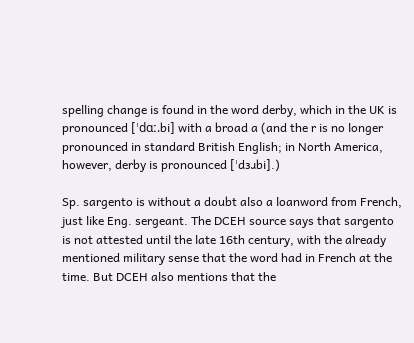spelling change is found in the word derby, which in the UK is pronounced [ˈdɑː.bi] with a broad a (and the r is no longer pronounced in standard British English; in North America, however, derby is pronounced [ˈdɜɹbi].)

Sp. sargento is without a doubt also a loanword from French, just like Eng. sergeant. The DCEH source says that sargento is not attested until the late 16th century, with the already mentioned military sense that the word had in French at the time. But DCEH also mentions that the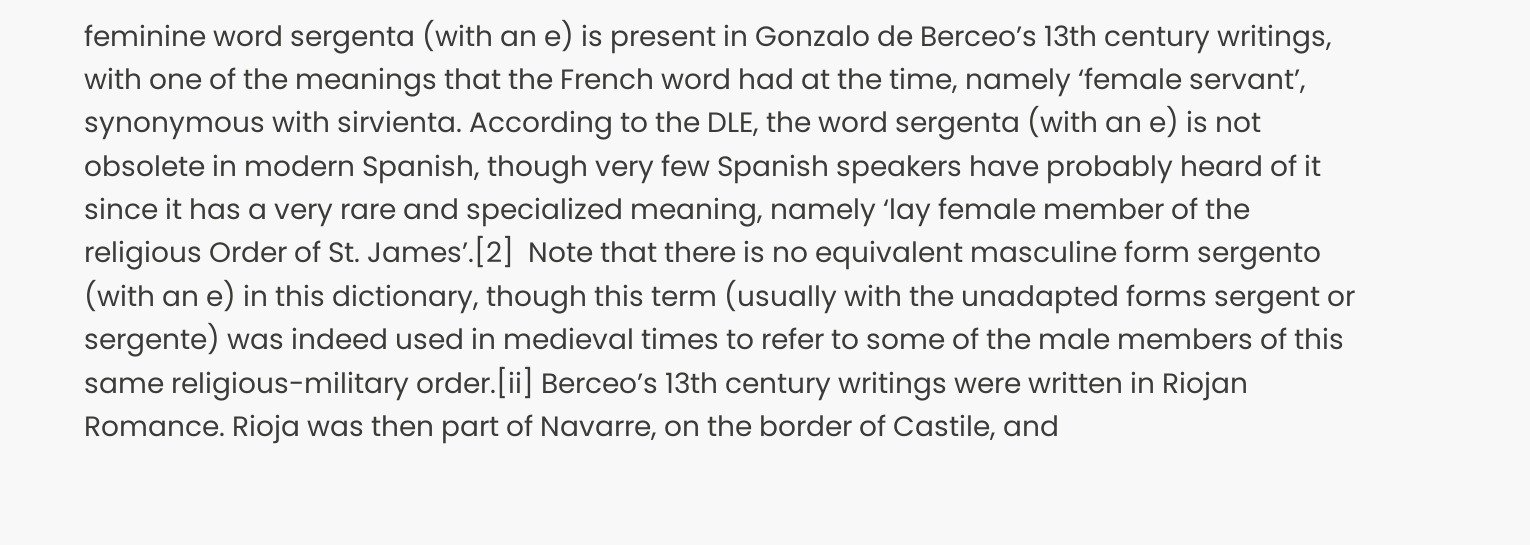feminine word sergenta (with an e) is present in Gonzalo de Berceo’s 13th century writings, with one of the meanings that the French word had at the time, namely ‘female servant’, synonymous with sirvienta. According to the DLE, the word sergenta (with an e) is not obsolete in modern Spanish, though very few Spanish speakers have probably heard of it since it has a very rare and specialized meaning, namely ‘lay female member of the religious Order of St. James’.[2]  Note that there is no equivalent masculine form sergento (with an e) in this dictionary, though this term (usually with the unadapted forms sergent or sergente) was indeed used in medieval times to refer to some of the male members of this same religious-military order.[ii] Berceo’s 13th century writings were written in Riojan Romance. Rioja was then part of Navarre, on the border of Castile, and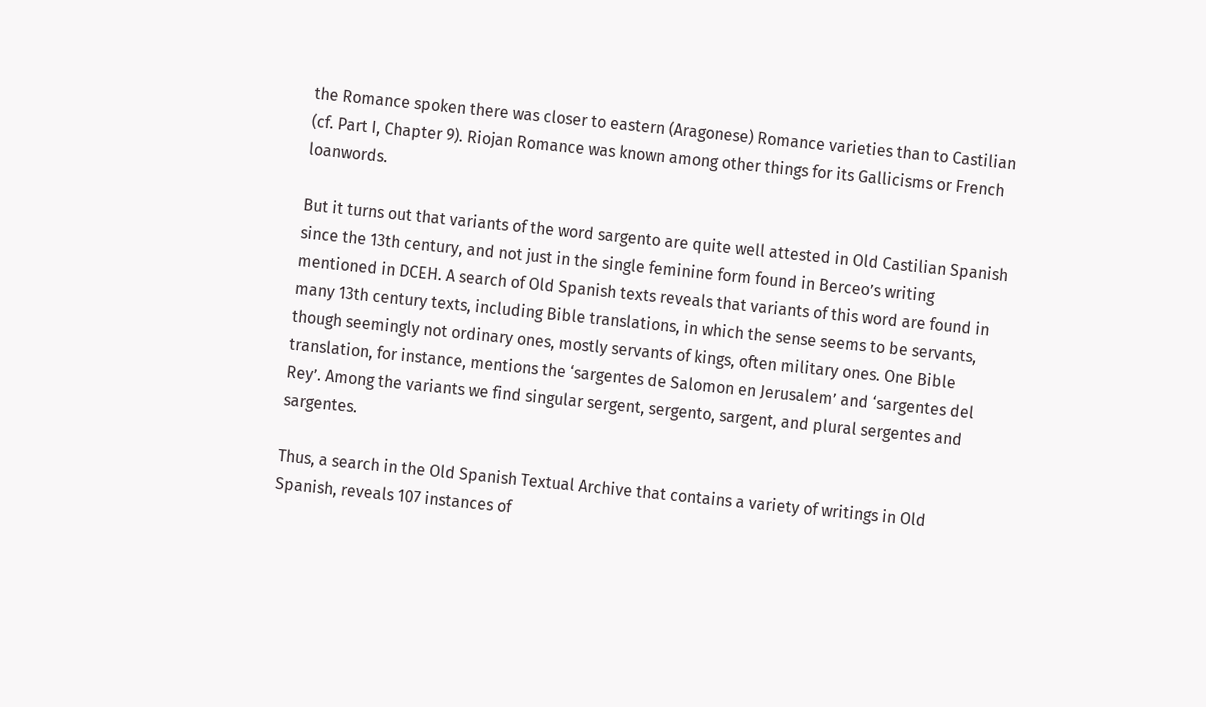the Romance spoken there was closer to eastern (Aragonese) Romance varieties than to Castilian (cf. Part I, Chapter 9). Riojan Romance was known among other things for its Gallicisms or French loanwords.

But it turns out that variants of the word sargento are quite well attested in Old Castilian Spanish since the 13th century, and not just in the single feminine form found in Berceo’s writing mentioned in DCEH. A search of Old Spanish texts reveals that variants of this word are found in many 13th century texts, including Bible translations, in which the sense seems to be servants, though seemingly not ordinary ones, mostly servants of kings, often military ones. One Bible translation, for instance, mentions the ‘sargentes de Salomon en Jerusalem’ and ‘sargentes del Rey’. Among the variants we find singular sergent, sergento, sargent, and plural sergentes and sargentes.

Thus, a search in the Old Spanish Textual Archive that contains a variety of writings in Old Spanish, reveals 107 instances of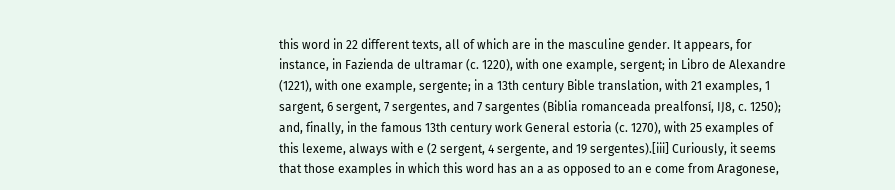this word in 22 different texts, all of which are in the masculine gender. It appears, for instance, in Fazienda de ultramar (c. 1220), with one example, sergent; in Libro de Alexandre (1221), with one example, sergente; in a 13th century Bible translation, with 21 examples, 1 sargent, 6 sergent, 7 sergentes, and 7 sargentes (Biblia romanceada prealfonsí, IJ8, c. 1250); and, finally, in the famous 13th century work General estoria (c. 1270), with 25 examples of this lexeme, always with e (2 sergent, 4 sergente, and 19 sergentes).[iii] Curiously, it seems that those examples in which this word has an a as opposed to an e come from Aragonese,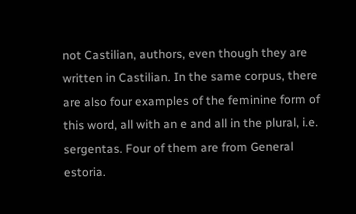not Castilian, authors, even though they are written in Castilian. In the same corpus, there are also four examples of the feminine form of this word, all with an e and all in the plural, i.e. sergentas. Four of them are from General estoria.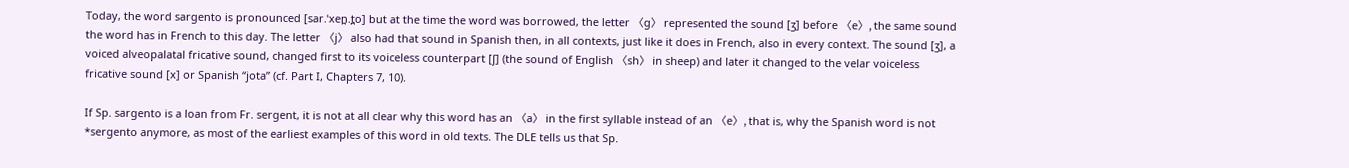Today, the word sargento is pronounced [sar.ˈxen̪.t̪o] but at the time the word was borrowed, the letter 〈g〉 represented the sound [ʒ] before 〈e〉, the same sound the word has in French to this day. The letter 〈j〉 also had that sound in Spanish then, in all contexts, just like it does in French, also in every context. The sound [ʒ], a voiced alveopalatal fricative sound, changed first to its voiceless counterpart [ʃ] (the sound of English 〈sh〉 in sheep) and later it changed to the velar voiceless fricative sound [x] or Spanish “jota” (cf. Part I, Chapters 7, 10).

If Sp. sargento is a loan from Fr. sergent, it is not at all clear why this word has an 〈a〉 in the first syllable instead of an 〈e〉, that is, why the Spanish word is not *sergento anymore, as most of the earliest examples of this word in old texts. The DLE tells us that Sp.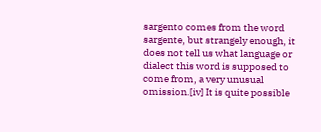sargento comes from the word sargente, but strangely enough, it does not tell us what language or dialect this word is supposed to come from, a very unusual omission.[iv] It is quite possible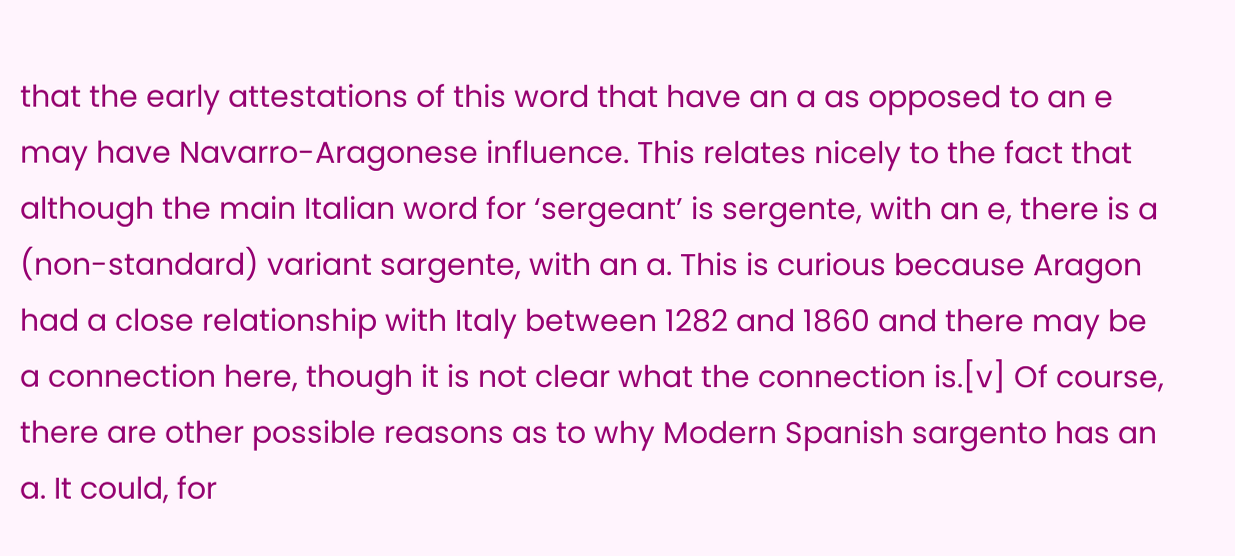that the early attestations of this word that have an a as opposed to an e may have Navarro-Aragonese influence. This relates nicely to the fact that although the main Italian word for ‘sergeant’ is sergente, with an e, there is a (non-standard) variant sargente, with an a. This is curious because Aragon had a close relationship with Italy between 1282 and 1860 and there may be a connection here, though it is not clear what the connection is.[v] Of course, there are other possible reasons as to why Modern Spanish sargento has an a. It could, for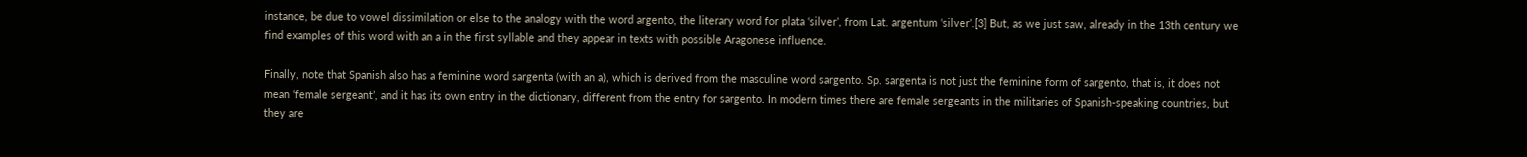instance, be due to vowel dissimilation or else to the analogy with the word argento, the literary word for plata ‘silver’, from Lat. argentum ‘silver’.[3] But, as we just saw, already in the 13th century we find examples of this word with an a in the first syllable and they appear in texts with possible Aragonese influence.

Finally, note that Spanish also has a feminine word sargenta (with an a), which is derived from the masculine word sargento. Sp. sargenta is not just the feminine form of sargento, that is, it does not mean ‘female sergeant’, and it has its own entry in the dictionary, different from the entry for sargento. In modern times there are female sergeants in the militaries of Spanish-speaking countries, but they are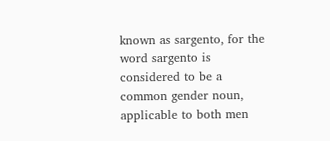known as sargento, for the word sargento is considered to be a common gender noun, applicable to both men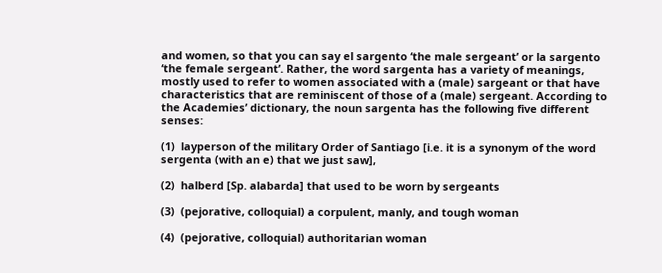and women, so that you can say el sargento ‘the male sergeant’ or la sargento ‘the female sergeant’. Rather, the word sargenta has a variety of meanings, mostly used to refer to women associated with a (male) sargeant or that have characteristics that are reminiscent of those of a (male) sergeant. According to the Academies’ dictionary, the noun sargenta has the following five different senses:

(1)  layperson of the military Order of Santiago [i.e. it is a synonym of the word sergenta (with an e) that we just saw],

(2)  halberd [Sp. alabarda] that used to be worn by sergeants

(3)  (pejorative, colloquial) a corpulent, manly, and tough woman

(4)  (pejorative, colloquial) authoritarian woman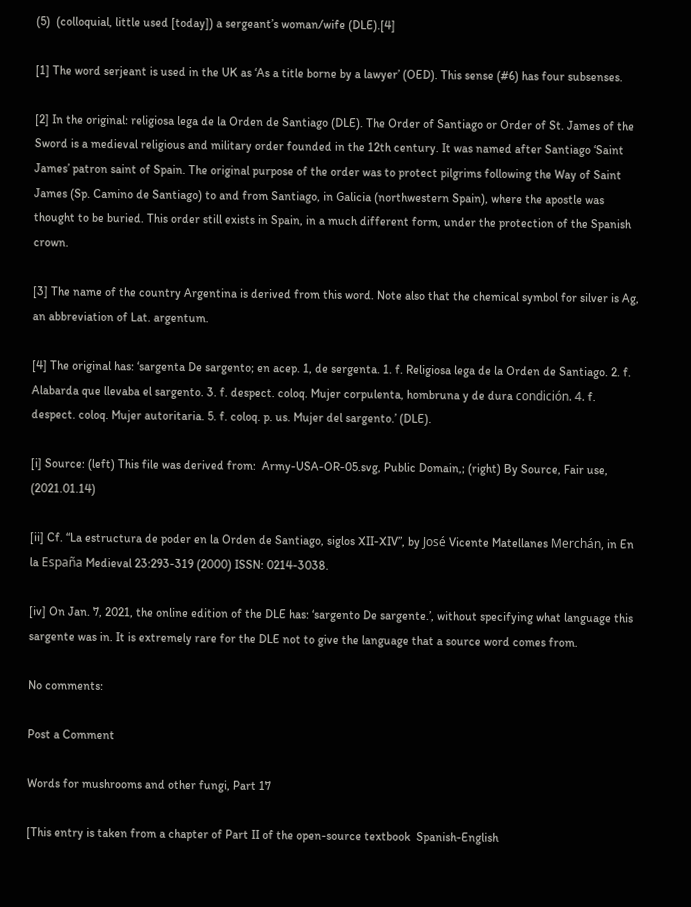(5)  (colloquial, little used [today]) a sergeant’s woman/wife (DLE).[4]

[1] The word serjeant is used in the UK as ‘As a title borne by a lawyer’ (OED). This sense (#6) has four subsenses.

[2] In the original: religiosa lega de la Orden de Santiago (DLE). The Order of Santiago or Order of St. James of the Sword is a medieval religious and military order founded in the 12th century. It was named after Santiago ‘Saint James’ patron saint of Spain. The original purpose of the order was to protect pilgrims following the Way of Saint James (Sp. Camino de Santiago) to and from Santiago, in Galicia (northwestern Spain), where the apostle was thought to be buried. This order still exists in Spain, in a much different form, under the protection of the Spanish crown.

[3] The name of the country Argentina is derived from this word. Note also that the chemical symbol for silver is Ag, an abbreviation of Lat. argentum.

[4] The original has: ‘sargenta De sargento; en acep. 1, de sergenta. 1. f. Religiosa lega de la Orden de Santiago. 2. f. Alabarda que llevaba el sargento. 3. f. despect. coloq. Mujer corpulenta, hombruna y de dura condición. 4. f. despect. coloq. Mujer autoritaria. 5. f. coloq. p. us. Mujer del sargento.’ (DLE).

[i] Source: (left) This file was derived from:  Army-USA-OR-05.svg, Public Domain,; (right) By Source, Fair use, (2021.01.14)

[ii] Cf. “La estructura de poder en la Orden de Santiago, siglos XII-XIV”, by José Vicente Matellanes Merchán, in En la España Medieval 23:293-319 (2000) ISSN: 0214-3038.

[iv] On Jan. 7, 2021, the online edition of the DLE has: ‘sargento De sargente.’, without specifying what language this sargente was in. It is extremely rare for the DLE not to give the language that a source word comes from.

No comments:

Post a Comment

Words for mushrooms and other fungi, Part 17

[This entry is taken from a chapter of Part II of the open-source textbook  Spanish-English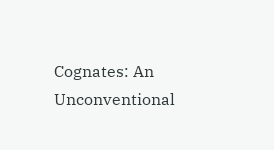Cognates: An Unconventional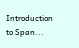Introduction to Span...